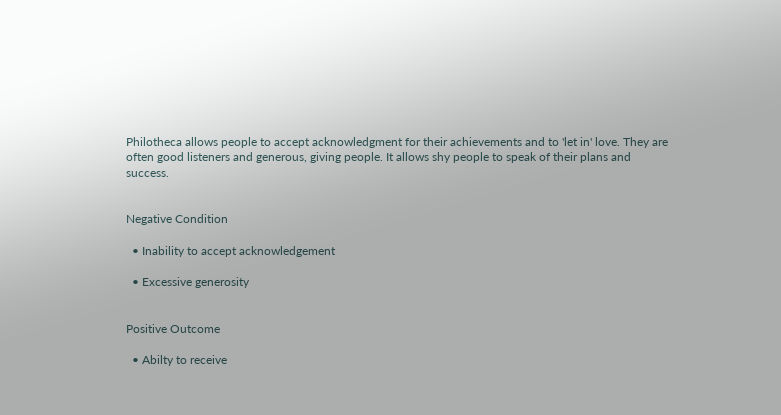Philotheca allows people to accept acknowledgment for their achievements and to 'let in' love. They are often good listeners and generous, giving people. It allows shy people to speak of their plans and success.


Negative Condition

  • Inability to accept acknowledgement

  • Excessive generosity


Positive Outcome

  • Abilty to receive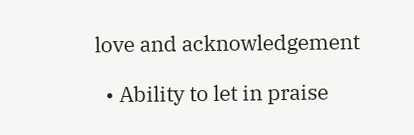love and acknowledgement

  • Ability to let in praise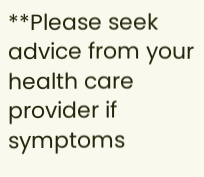**Please seek advice from your health care provider if symptoms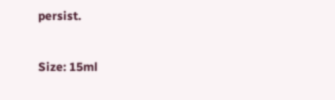persist.

Size: 15ml